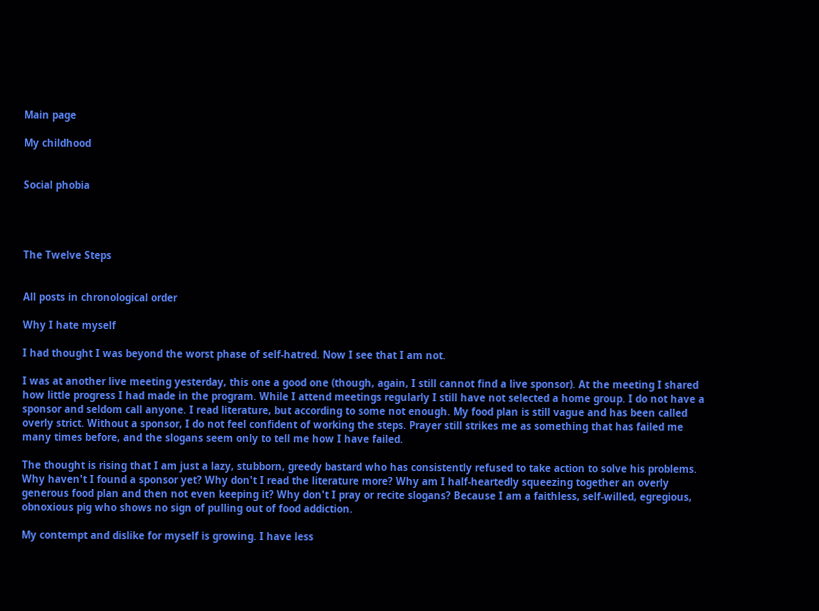Main page

My childhood


Social phobia




The Twelve Steps


All posts in chronological order

Why I hate myself

I had thought I was beyond the worst phase of self-hatred. Now I see that I am not.

I was at another live meeting yesterday, this one a good one (though, again, I still cannot find a live sponsor). At the meeting I shared how little progress I had made in the program. While I attend meetings regularly I still have not selected a home group. I do not have a sponsor and seldom call anyone. I read literature, but according to some not enough. My food plan is still vague and has been called overly strict. Without a sponsor, I do not feel confident of working the steps. Prayer still strikes me as something that has failed me many times before, and the slogans seem only to tell me how I have failed.

The thought is rising that I am just a lazy, stubborn, greedy bastard who has consistently refused to take action to solve his problems. Why haven't I found a sponsor yet? Why don't I read the literature more? Why am I half-heartedly squeezing together an overly generous food plan and then not even keeping it? Why don't I pray or recite slogans? Because I am a faithless, self-willed, egregious, obnoxious pig who shows no sign of pulling out of food addiction.

My contempt and dislike for myself is growing. I have less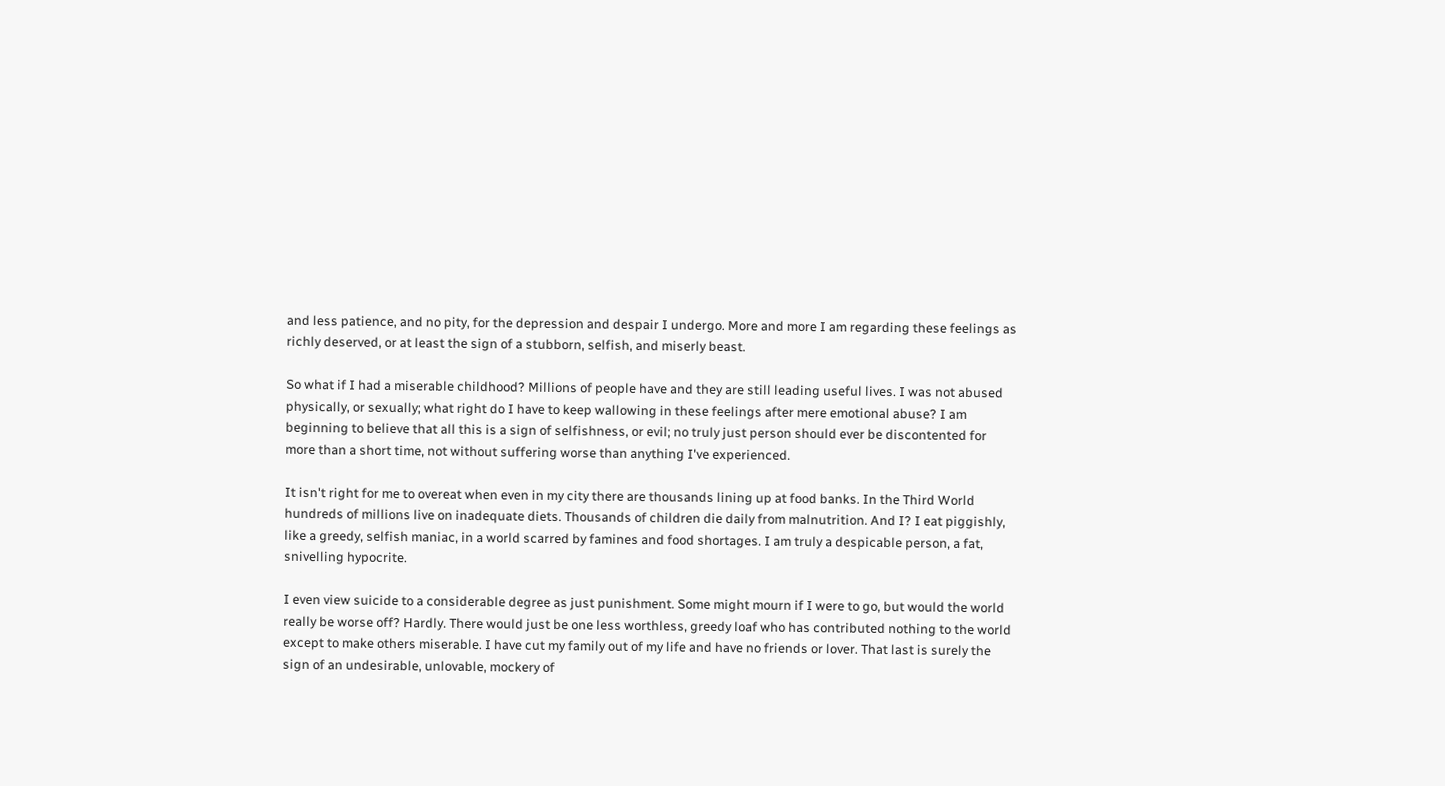and less patience, and no pity, for the depression and despair I undergo. More and more I am regarding these feelings as richly deserved, or at least the sign of a stubborn, selfish, and miserly beast.

So what if I had a miserable childhood? Millions of people have and they are still leading useful lives. I was not abused physically, or sexually; what right do I have to keep wallowing in these feelings after mere emotional abuse? I am beginning to believe that all this is a sign of selfishness, or evil; no truly just person should ever be discontented for more than a short time, not without suffering worse than anything I've experienced.

It isn't right for me to overeat when even in my city there are thousands lining up at food banks. In the Third World hundreds of millions live on inadequate diets. Thousands of children die daily from malnutrition. And I? I eat piggishly, like a greedy, selfish maniac, in a world scarred by famines and food shortages. I am truly a despicable person, a fat, snivelling hypocrite.

I even view suicide to a considerable degree as just punishment. Some might mourn if I were to go, but would the world really be worse off? Hardly. There would just be one less worthless, greedy loaf who has contributed nothing to the world except to make others miserable. I have cut my family out of my life and have no friends or lover. That last is surely the sign of an undesirable, unlovable, mockery of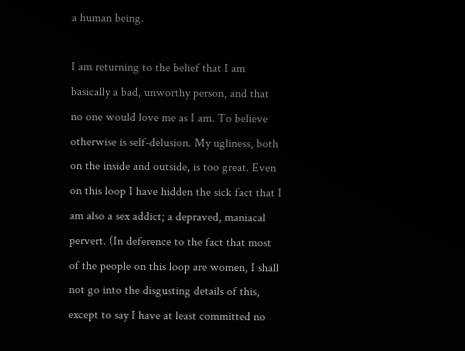a human being.

I am returning to the belief that I am basically a bad, unworthy person, and that no one would love me as I am. To believe otherwise is self-delusion. My ugliness, both on the inside and outside, is too great. Even on this loop I have hidden the sick fact that I am also a sex addict; a depraved, maniacal pervert. (In deference to the fact that most of the people on this loop are women, I shall not go into the disgusting details of this, except to say I have at least committed no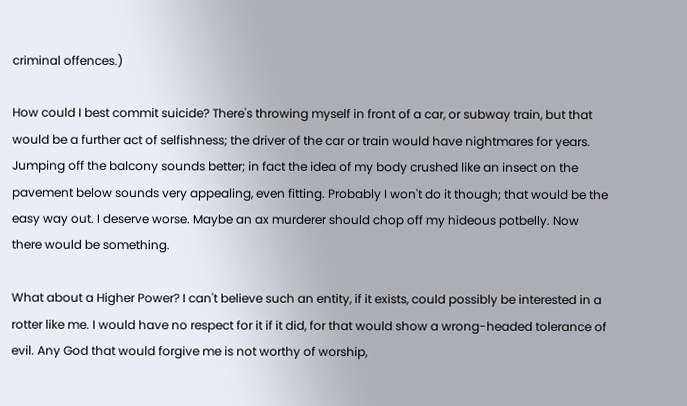criminal offences.)

How could I best commit suicide? There's throwing myself in front of a car, or subway train, but that would be a further act of selfishness; the driver of the car or train would have nightmares for years. Jumping off the balcony sounds better; in fact the idea of my body crushed like an insect on the pavement below sounds very appealing, even fitting. Probably I won't do it though; that would be the easy way out. I deserve worse. Maybe an ax murderer should chop off my hideous potbelly. Now there would be something.

What about a Higher Power? I can't believe such an entity, if it exists, could possibly be interested in a rotter like me. I would have no respect for it if it did, for that would show a wrong-headed tolerance of evil. Any God that would forgive me is not worthy of worship,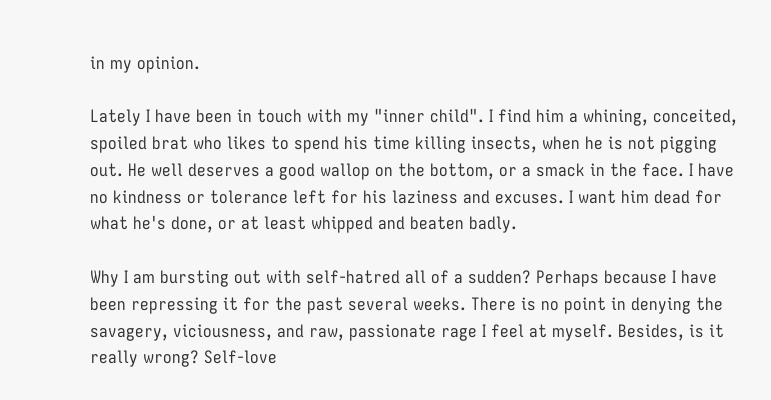in my opinion.

Lately I have been in touch with my "inner child". I find him a whining, conceited, spoiled brat who likes to spend his time killing insects, when he is not pigging out. He well deserves a good wallop on the bottom, or a smack in the face. I have no kindness or tolerance left for his laziness and excuses. I want him dead for what he's done, or at least whipped and beaten badly.

Why I am bursting out with self-hatred all of a sudden? Perhaps because I have been repressing it for the past several weeks. There is no point in denying the savagery, viciousness, and raw, passionate rage I feel at myself. Besides, is it really wrong? Self-love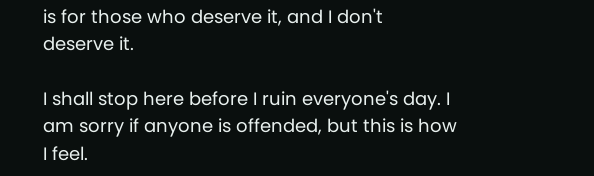is for those who deserve it, and I don't deserve it.

I shall stop here before I ruin everyone's day. I am sorry if anyone is offended, but this is how I feel.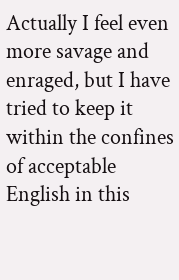Actually I feel even more savage and enraged, but I have tried to keep it within the confines of acceptable English in this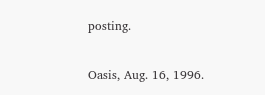posting.

Oasis, Aug. 16, 1996.